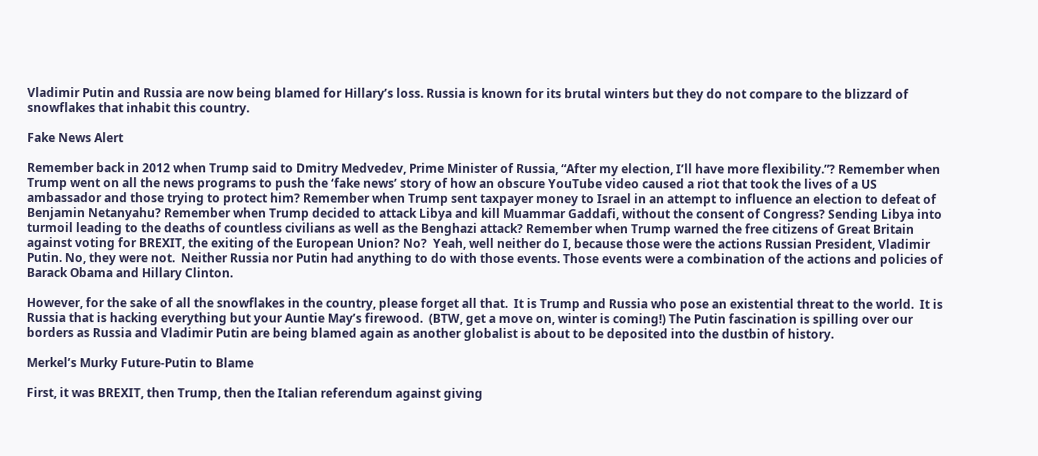Vladimir Putin and Russia are now being blamed for Hillary’s loss. Russia is known for its brutal winters but they do not compare to the blizzard of snowflakes that inhabit this country.

Fake News Alert

Remember back in 2012 when Trump said to Dmitry Medvedev, Prime Minister of Russia, “After my election, I’ll have more flexibility.”? Remember when Trump went on all the news programs to push the ‘fake news’ story of how an obscure YouTube video caused a riot that took the lives of a US ambassador and those trying to protect him? Remember when Trump sent taxpayer money to Israel in an attempt to influence an election to defeat of Benjamin Netanyahu? Remember when Trump decided to attack Libya and kill Muammar Gaddafi, without the consent of Congress? Sending Libya into turmoil leading to the deaths of countless civilians as well as the Benghazi attack? Remember when Trump warned the free citizens of Great Britain against voting for BREXIT, the exiting of the European Union? No?  Yeah, well neither do I, because those were the actions Russian President, Vladimir Putin. No, they were not.  Neither Russia nor Putin had anything to do with those events. Those events were a combination of the actions and policies of Barack Obama and Hillary Clinton.

However, for the sake of all the snowflakes in the country, please forget all that.  It is Trump and Russia who pose an existential threat to the world.  It is Russia that is hacking everything but your Auntie May’s firewood.  (BTW, get a move on, winter is coming!) The Putin fascination is spilling over our borders as Russia and Vladimir Putin are being blamed again as another globalist is about to be deposited into the dustbin of history.

Merkel’s Murky Future-Putin to Blame

First, it was BREXIT, then Trump, then the Italian referendum against giving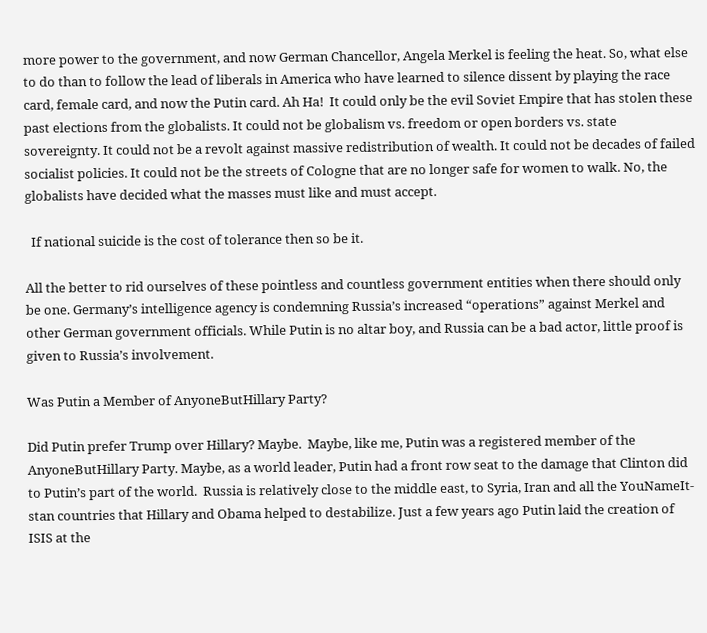more power to the government, and now German Chancellor, Angela Merkel is feeling the heat. So, what else to do than to follow the lead of liberals in America who have learned to silence dissent by playing the race card, female card, and now the Putin card. Ah Ha!  It could only be the evil Soviet Empire that has stolen these past elections from the globalists. It could not be globalism vs. freedom or open borders vs. state sovereignty. It could not be a revolt against massive redistribution of wealth. It could not be decades of failed socialist policies. It could not be the streets of Cologne that are no longer safe for women to walk. No, the globalists have decided what the masses must like and must accept.

  If national suicide is the cost of tolerance then so be it.

All the better to rid ourselves of these pointless and countless government entities when there should only be one. Germany’s intelligence agency is condemning Russia’s increased “operations” against Merkel and other German government officials. While Putin is no altar boy, and Russia can be a bad actor, little proof is given to Russia’s involvement.

Was Putin a Member of AnyoneButHillary Party?

Did Putin prefer Trump over Hillary? Maybe.  Maybe, like me, Putin was a registered member of the AnyoneButHillary Party. Maybe, as a world leader, Putin had a front row seat to the damage that Clinton did to Putin’s part of the world.  Russia is relatively close to the middle east, to Syria, Iran and all the YouNameIt-stan countries that Hillary and Obama helped to destabilize. Just a few years ago Putin laid the creation of ISIS at the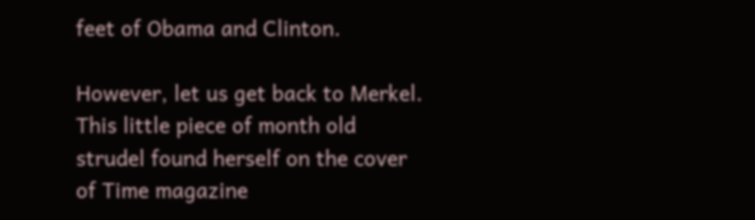feet of Obama and Clinton.

However, let us get back to Merkel.  This little piece of month old strudel found herself on the cover of Time magazine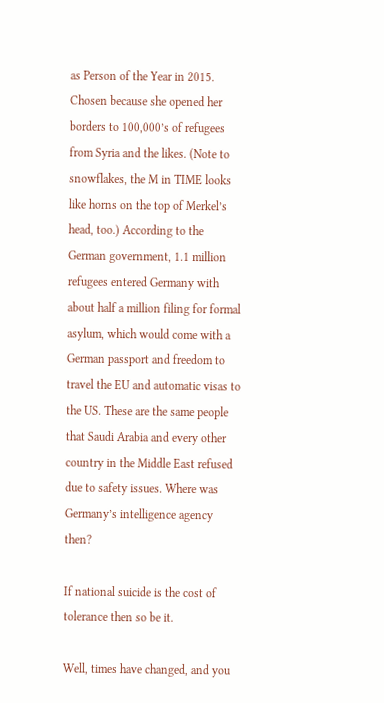as Person of the Year in 2015. Chosen because she opened her borders to 100,000’s of refugees from Syria and the likes. (Note to snowflakes, the M in TIME looks like horns on the top of Merkel’s head, too.) According to the German government, 1.1 million refugees entered Germany with about half a million filing for formal asylum, which would come with a German passport and freedom to travel the EU and automatic visas to the US. These are the same people that Saudi Arabia and every other country in the Middle East refused due to safety issues. Where was Germany’s intelligence agency then?

If national suicide is the cost of tolerance then so be it.

Well, times have changed, and you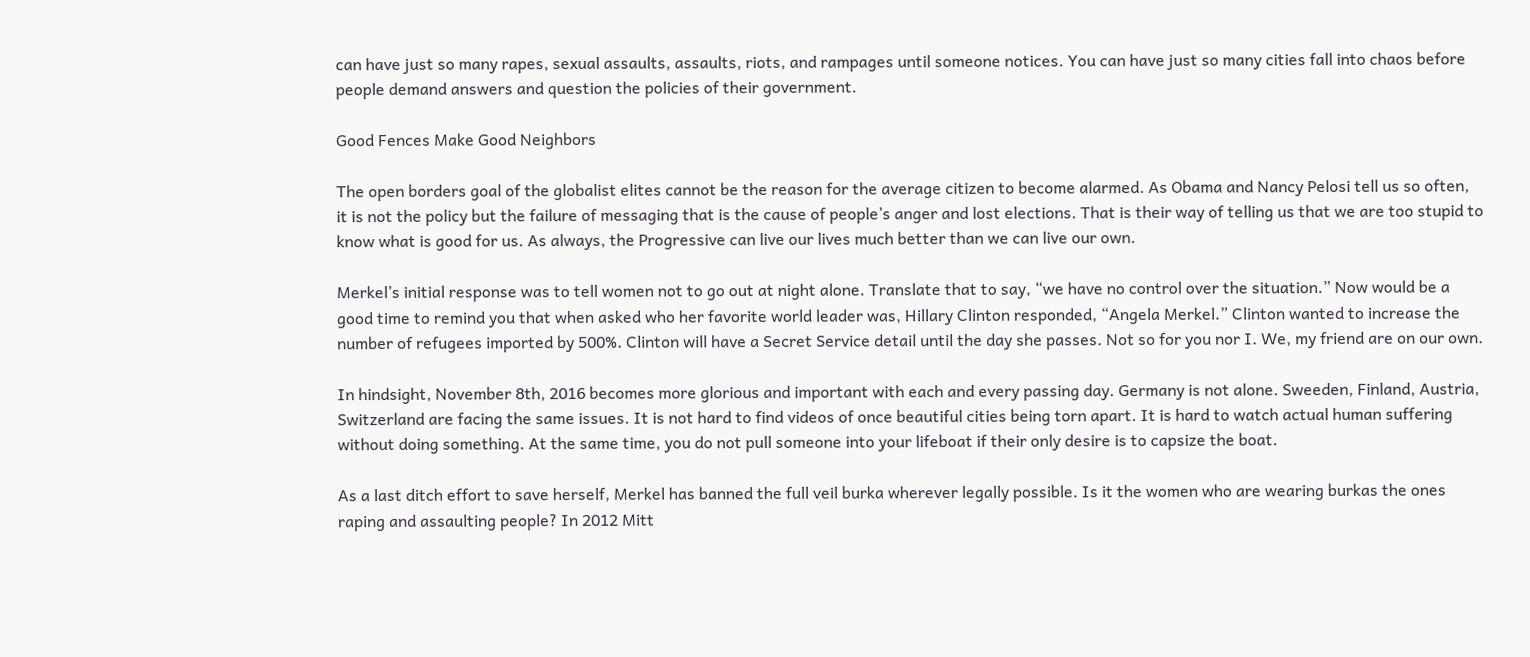can have just so many rapes, sexual assaults, assaults, riots, and rampages until someone notices. You can have just so many cities fall into chaos before people demand answers and question the policies of their government.

Good Fences Make Good Neighbors

The open borders goal of the globalist elites cannot be the reason for the average citizen to become alarmed. As Obama and Nancy Pelosi tell us so often, it is not the policy but the failure of messaging that is the cause of people’s anger and lost elections. That is their way of telling us that we are too stupid to know what is good for us. As always, the Progressive can live our lives much better than we can live our own.

Merkel’s initial response was to tell women not to go out at night alone. Translate that to say, “we have no control over the situation.” Now would be a good time to remind you that when asked who her favorite world leader was, Hillary Clinton responded, “Angela Merkel.” Clinton wanted to increase the number of refugees imported by 500%. Clinton will have a Secret Service detail until the day she passes. Not so for you nor I. We, my friend are on our own.

In hindsight, November 8th, 2016 becomes more glorious and important with each and every passing day. Germany is not alone. Sweeden, Finland, Austria, Switzerland are facing the same issues. It is not hard to find videos of once beautiful cities being torn apart. It is hard to watch actual human suffering without doing something. At the same time, you do not pull someone into your lifeboat if their only desire is to capsize the boat.

As a last ditch effort to save herself, Merkel has banned the full veil burka wherever legally possible. Is it the women who are wearing burkas the ones raping and assaulting people? In 2012 Mitt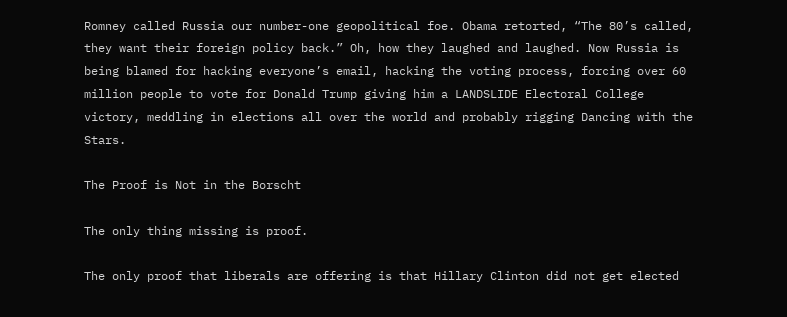Romney called Russia our number-one geopolitical foe. Obama retorted, “The 80’s called, they want their foreign policy back.” Oh, how they laughed and laughed. Now Russia is being blamed for hacking everyone’s email, hacking the voting process, forcing over 60 million people to vote for Donald Trump giving him a LANDSLIDE Electoral College victory, meddling in elections all over the world and probably rigging Dancing with the Stars.

The Proof is Not in the Borscht

The only thing missing is proof.

The only proof that liberals are offering is that Hillary Clinton did not get elected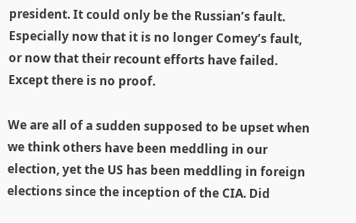president. It could only be the Russian’s fault. Especially now that it is no longer Comey’s fault, or now that their recount efforts have failed. Except there is no proof.

We are all of a sudden supposed to be upset when we think others have been meddling in our election, yet the US has been meddling in foreign elections since the inception of the CIA. Did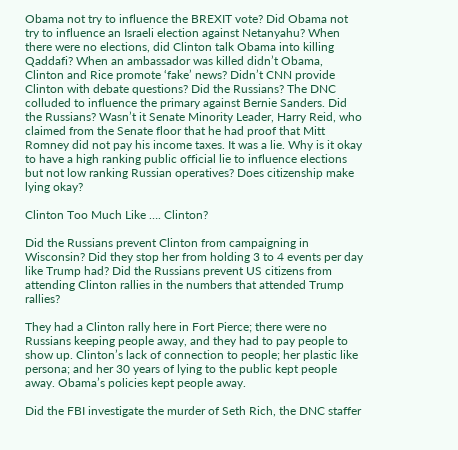Obama not try to influence the BREXIT vote? Did Obama not try to influence an Israeli election against Netanyahu? When there were no elections, did Clinton talk Obama into killing Qaddafi? When an ambassador was killed didn’t Obama, Clinton and Rice promote ‘fake’ news? Didn’t CNN provide Clinton with debate questions? Did the Russians? The DNC colluded to influence the primary against Bernie Sanders. Did the Russians? Wasn’t it Senate Minority Leader, Harry Reid, who claimed from the Senate floor that he had proof that Mitt Romney did not pay his income taxes. It was a lie. Why is it okay to have a high ranking public official lie to influence elections but not low ranking Russian operatives? Does citizenship make lying okay?

Clinton Too Much Like …. Clinton?

Did the Russians prevent Clinton from campaigning in Wisconsin? Did they stop her from holding 3 to 4 events per day like Trump had? Did the Russians prevent US citizens from attending Clinton rallies in the numbers that attended Trump rallies?

They had a Clinton rally here in Fort Pierce; there were no Russians keeping people away, and they had to pay people to show up. Clinton’s lack of connection to people; her plastic like persona; and her 30 years of lying to the public kept people away. Obama’s policies kept people away.

Did the FBI investigate the murder of Seth Rich, the DNC staffer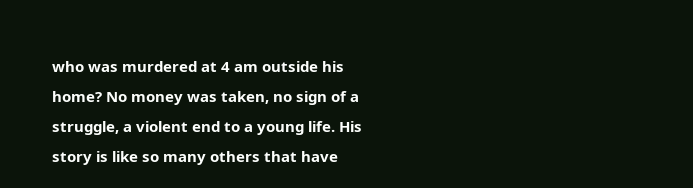who was murdered at 4 am outside his home? No money was taken, no sign of a struggle, a violent end to a young life. His story is like so many others that have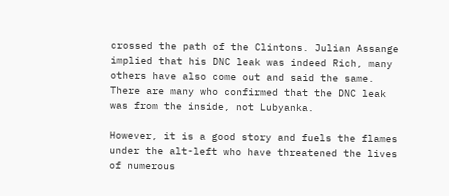crossed the path of the Clintons. Julian Assange implied that his DNC leak was indeed Rich, many others have also come out and said the same. There are many who confirmed that the DNC leak was from the inside, not Lubyanka.

However, it is a good story and fuels the flames under the alt-left who have threatened the lives of numerous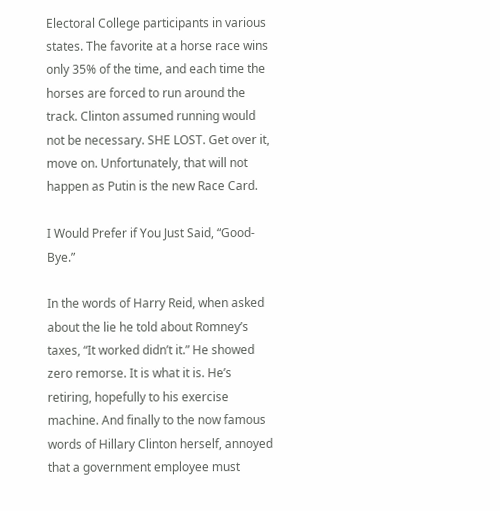Electoral College participants in various states. The favorite at a horse race wins only 35% of the time, and each time the horses are forced to run around the track. Clinton assumed running would not be necessary. SHE LOST. Get over it, move on. Unfortunately, that will not happen as Putin is the new Race Card.

I Would Prefer if You Just Said, “Good-Bye.”

In the words of Harry Reid, when asked about the lie he told about Romney’s taxes, “It worked didn’t it.” He showed zero remorse. It is what it is. He’s retiring, hopefully to his exercise machine. And finally to the now famous words of Hillary Clinton herself, annoyed that a government employee must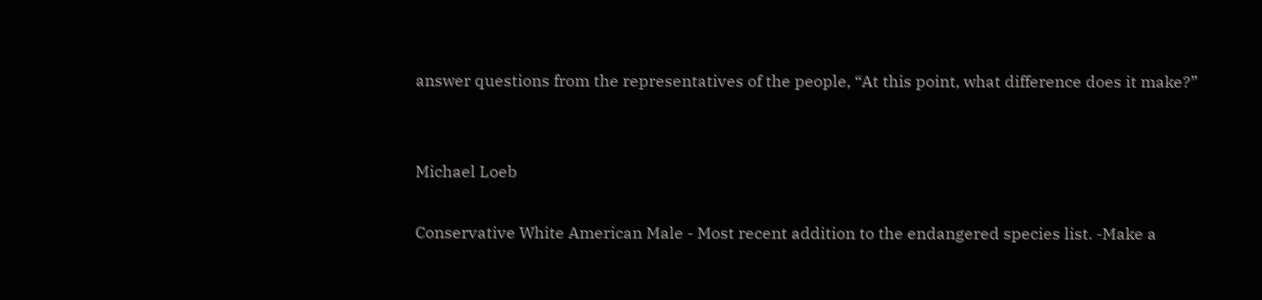answer questions from the representatives of the people, “At this point, what difference does it make?”


Michael Loeb

Conservative White American Male - Most recent addition to the endangered species list. -Make a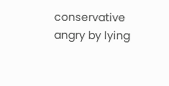conservative angry by lying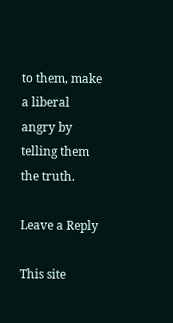to them, make a liberal angry by telling them the truth.

Leave a Reply

This site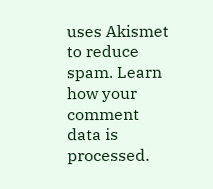uses Akismet to reduce spam. Learn how your comment data is processed.